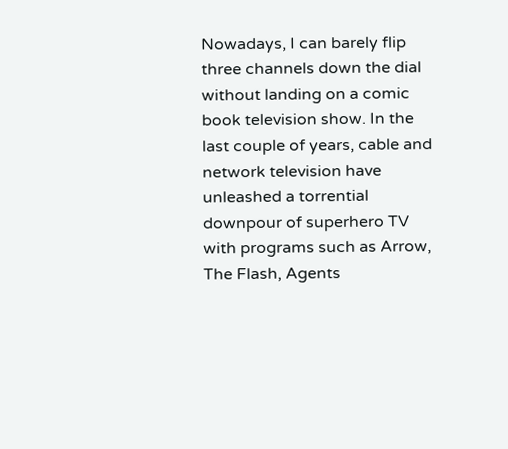Nowadays, I can barely flip three channels down the dial without landing on a comic book television show. In the last couple of years, cable and network television have unleashed a torrential downpour of superhero TV with programs such as Arrow, The Flash, Agents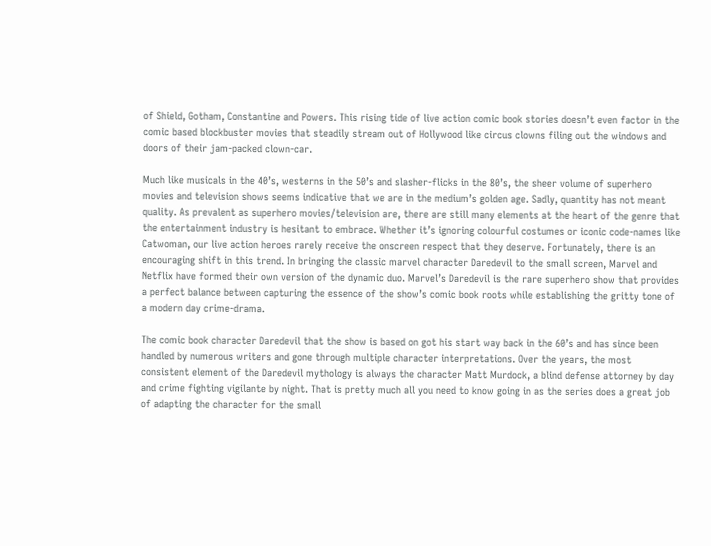of Shield, Gotham, Constantine and Powers. This rising tide of live action comic book stories doesn’t even factor in the comic based blockbuster movies that steadily stream out of Hollywood like circus clowns filing out the windows and doors of their jam-packed clown-car.

Much like musicals in the 40’s, westerns in the 50’s and slasher-flicks in the 80’s, the sheer volume of superhero movies and television shows seems indicative that we are in the medium’s golden age. Sadly, quantity has not meant quality. As prevalent as superhero movies/television are, there are still many elements at the heart of the genre that the entertainment industry is hesitant to embrace. Whether it’s ignoring colourful costumes or iconic code-names like Catwoman, our live action heroes rarely receive the onscreen respect that they deserve. Fortunately, there is an encouraging shift in this trend. In bringing the classic marvel character Daredevil to the small screen, Marvel and Netflix have formed their own version of the dynamic duo. Marvel’s Daredevil is the rare superhero show that provides a perfect balance between capturing the essence of the show’s comic book roots while establishing the gritty tone of a modern day crime-drama.

The comic book character Daredevil that the show is based on got his start way back in the 60’s and has since been handled by numerous writers and gone through multiple character interpretations. Over the years, the most consistent element of the Daredevil mythology is always the character Matt Murdock, a blind defense attorney by day and crime fighting vigilante by night. That is pretty much all you need to know going in as the series does a great job of adapting the character for the small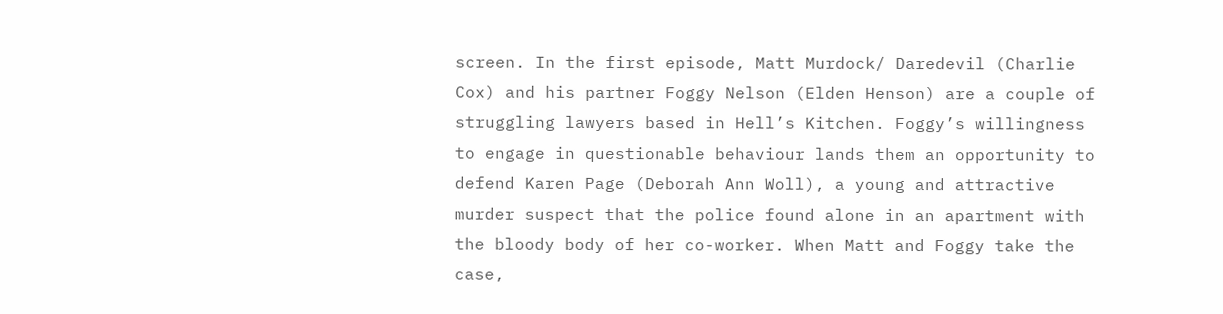screen. In the first episode, Matt Murdock/ Daredevil (Charlie Cox) and his partner Foggy Nelson (Elden Henson) are a couple of struggling lawyers based in Hell’s Kitchen. Foggy’s willingness to engage in questionable behaviour lands them an opportunity to defend Karen Page (Deborah Ann Woll), a young and attractive murder suspect that the police found alone in an apartment with the bloody body of her co-worker. When Matt and Foggy take the case,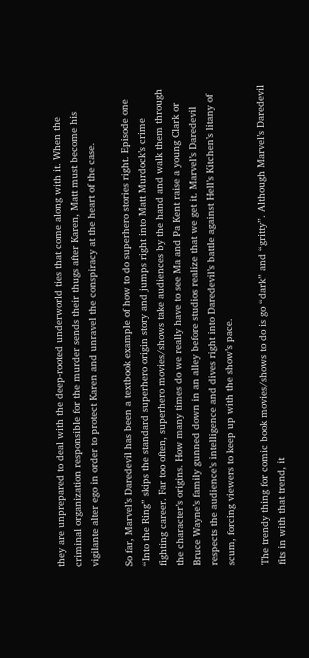they are unprepared to deal with the deep-rooted underworld ties that come along with it. When the criminal organization responsible for the murder sends their thugs after Karen, Matt must become his vigilante alter ego in order to protect Karen and unravel the conspiracy at the heart of the case.

So far, Marvel’s Daredevil has been a textbook example of how to do superhero stories right. Episode one “Into the Ring” skips the standard superhero origin story and jumps right into Matt Murdock’s crime fighting career. Far too often, superhero movies/shows take audiences by the hand and walk them through the character’s origins. How many times do we really have to see Ma and Pa Kent raise a young Clark or Bruce Wayne’s family gunned down in an alley before studios realize that we get it. Marvel’s Daredevil respects the audience’s intelligence and dives right into Daredevil’s battle against Hell’s Kitchen’s litany of scum, forcing viewers to keep up with the show’s pace.

The trendy thing for comic book movies/shows to do is go “dark” and “gritty”. Although Marvel’s Daredevil fits in with that trend, it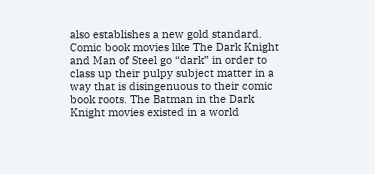also establishes a new gold standard. Comic book movies like The Dark Knight and Man of Steel go “dark” in order to class up their pulpy subject matter in a way that is disingenuous to their comic book roots. The Batman in the Dark Knight movies existed in a world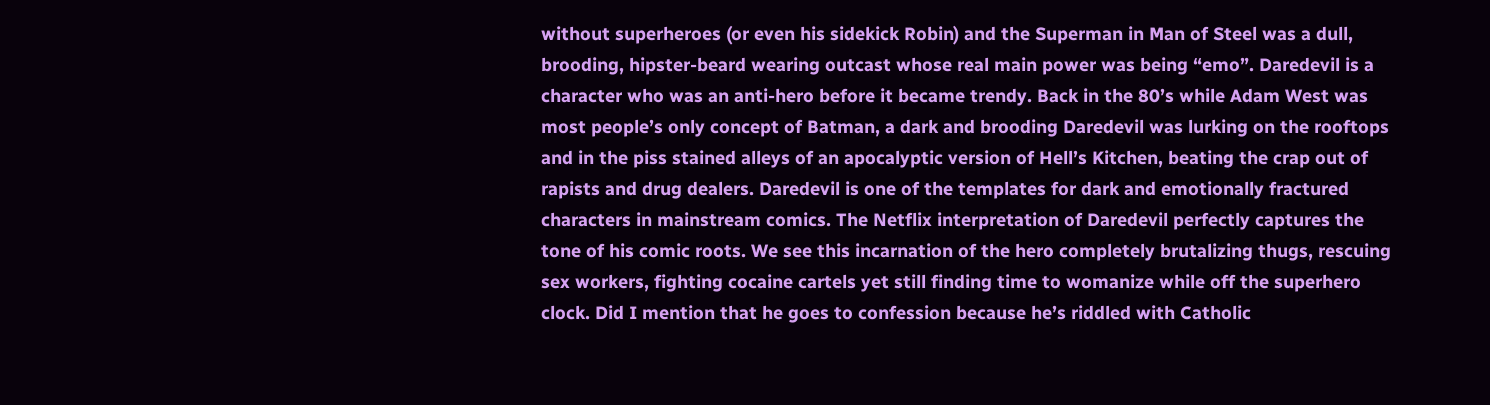without superheroes (or even his sidekick Robin) and the Superman in Man of Steel was a dull, brooding, hipster-beard wearing outcast whose real main power was being “emo”. Daredevil is a character who was an anti-hero before it became trendy. Back in the 80’s while Adam West was most people’s only concept of Batman, a dark and brooding Daredevil was lurking on the rooftops and in the piss stained alleys of an apocalyptic version of Hell’s Kitchen, beating the crap out of rapists and drug dealers. Daredevil is one of the templates for dark and emotionally fractured characters in mainstream comics. The Netflix interpretation of Daredevil perfectly captures the tone of his comic roots. We see this incarnation of the hero completely brutalizing thugs, rescuing sex workers, fighting cocaine cartels yet still finding time to womanize while off the superhero clock. Did I mention that he goes to confession because he’s riddled with Catholic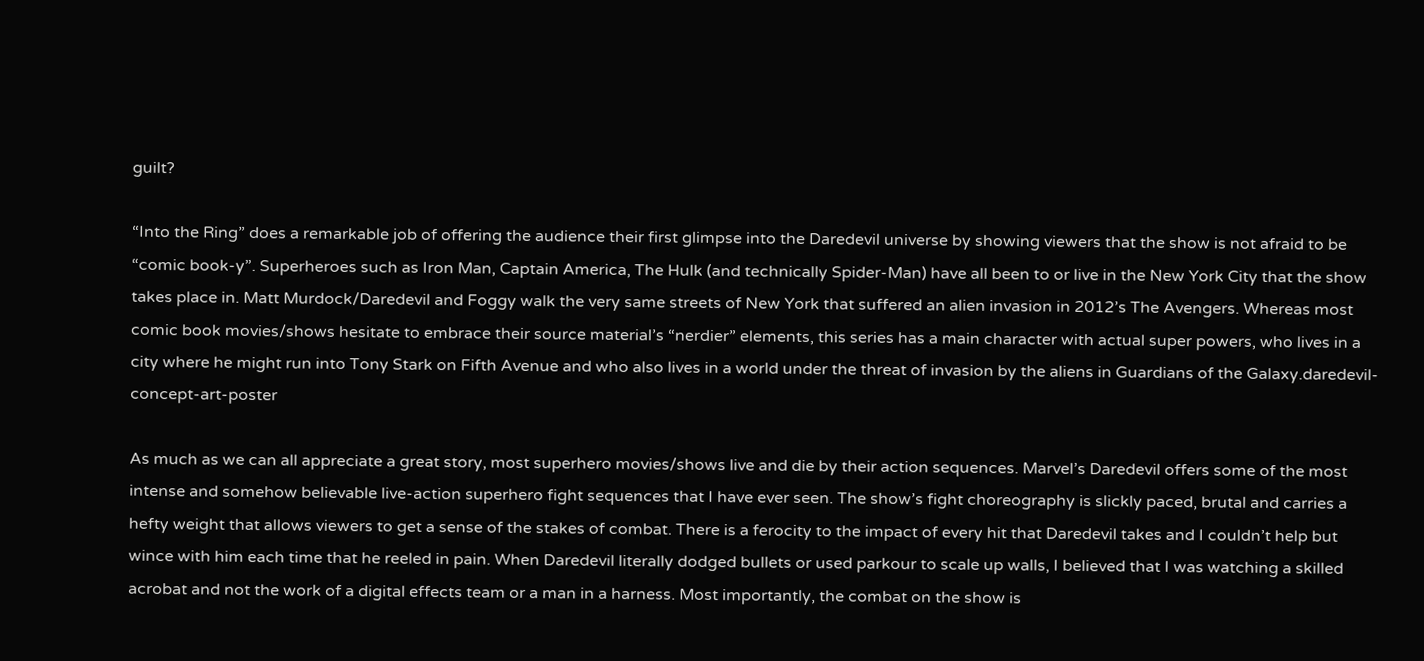guilt?

“Into the Ring” does a remarkable job of offering the audience their first glimpse into the Daredevil universe by showing viewers that the show is not afraid to be “comic book-y”. Superheroes such as Iron Man, Captain America, The Hulk (and technically Spider-Man) have all been to or live in the New York City that the show takes place in. Matt Murdock/Daredevil and Foggy walk the very same streets of New York that suffered an alien invasion in 2012’s The Avengers. Whereas most comic book movies/shows hesitate to embrace their source material’s “nerdier” elements, this series has a main character with actual super powers, who lives in a city where he might run into Tony Stark on Fifth Avenue and who also lives in a world under the threat of invasion by the aliens in Guardians of the Galaxy.daredevil-concept-art-poster

As much as we can all appreciate a great story, most superhero movies/shows live and die by their action sequences. Marvel’s Daredevil offers some of the most intense and somehow believable live-action superhero fight sequences that I have ever seen. The show’s fight choreography is slickly paced, brutal and carries a hefty weight that allows viewers to get a sense of the stakes of combat. There is a ferocity to the impact of every hit that Daredevil takes and I couldn’t help but wince with him each time that he reeled in pain. When Daredevil literally dodged bullets or used parkour to scale up walls, I believed that I was watching a skilled acrobat and not the work of a digital effects team or a man in a harness. Most importantly, the combat on the show is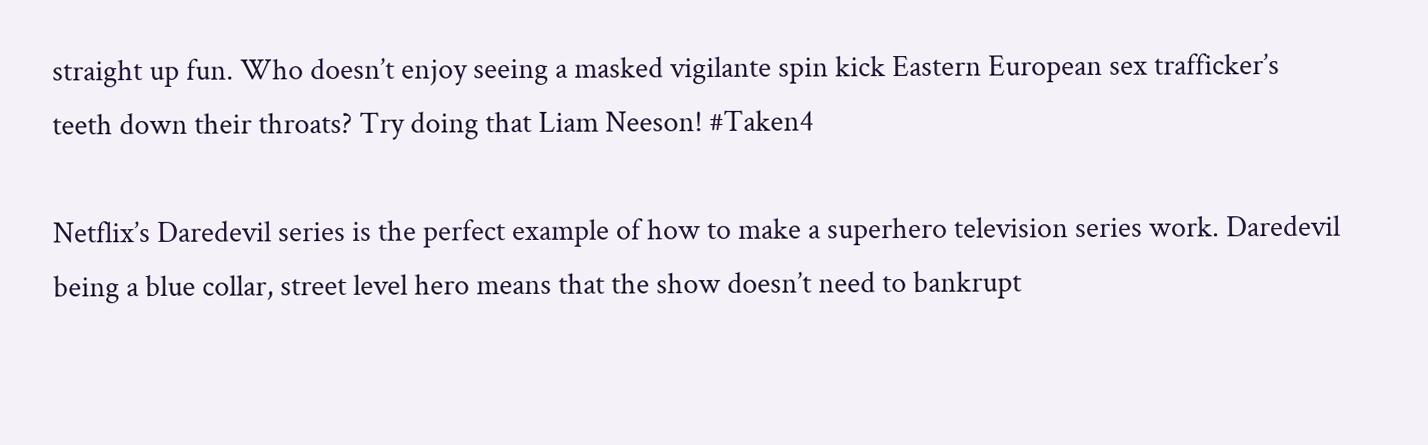straight up fun. Who doesn’t enjoy seeing a masked vigilante spin kick Eastern European sex trafficker’s teeth down their throats? Try doing that Liam Neeson! #Taken4

Netflix’s Daredevil series is the perfect example of how to make a superhero television series work. Daredevil being a blue collar, street level hero means that the show doesn’t need to bankrupt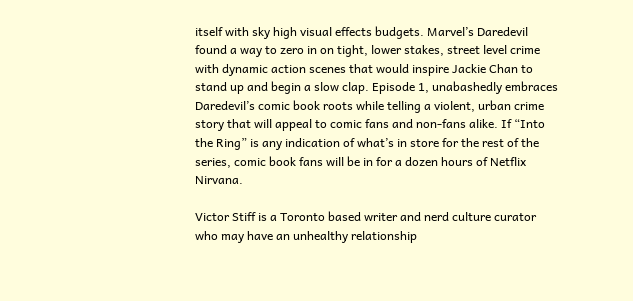itself with sky high visual effects budgets. Marvel’s Daredevil found a way to zero in on tight, lower stakes, street level crime with dynamic action scenes that would inspire Jackie Chan to stand up and begin a slow clap. Episode 1, unabashedly embraces Daredevil’s comic book roots while telling a violent, urban crime story that will appeal to comic fans and non-fans alike. If “Into the Ring” is any indication of what’s in store for the rest of the series, comic book fans will be in for a dozen hours of Netflix Nirvana.

Victor Stiff is a Toronto based writer and nerd culture curator who may have an unhealthy relationship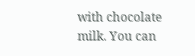with chocolate milk. You can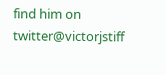find him on twitter@victorjstiff